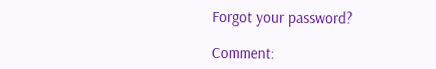Forgot your password?

Comment: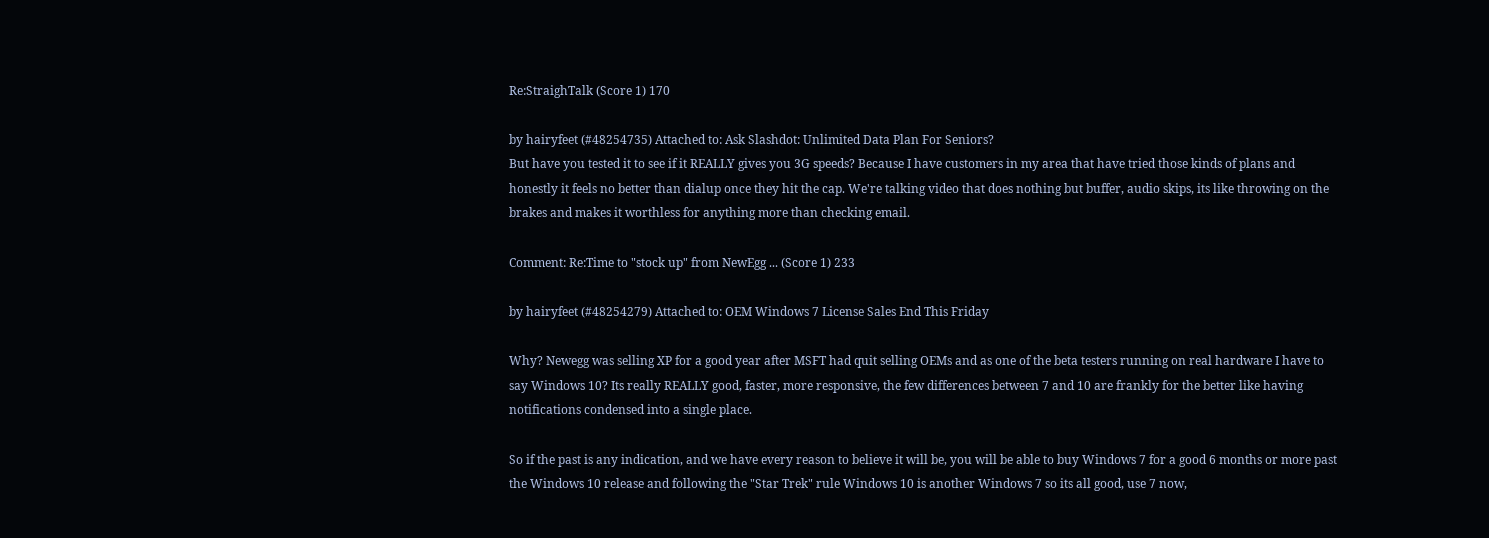Re:StraighTalk (Score 1) 170

by hairyfeet (#48254735) Attached to: Ask Slashdot: Unlimited Data Plan For Seniors?
But have you tested it to see if it REALLY gives you 3G speeds? Because I have customers in my area that have tried those kinds of plans and honestly it feels no better than dialup once they hit the cap. We're talking video that does nothing but buffer, audio skips, its like throwing on the brakes and makes it worthless for anything more than checking email.

Comment: Re:Time to "stock up" from NewEgg ... (Score 1) 233

by hairyfeet (#48254279) Attached to: OEM Windows 7 License Sales End This Friday

Why? Newegg was selling XP for a good year after MSFT had quit selling OEMs and as one of the beta testers running on real hardware I have to say Windows 10? Its really REALLY good, faster, more responsive, the few differences between 7 and 10 are frankly for the better like having notifications condensed into a single place.

So if the past is any indication, and we have every reason to believe it will be, you will be able to buy Windows 7 for a good 6 months or more past the Windows 10 release and following the "Star Trek" rule Windows 10 is another Windows 7 so its all good, use 7 now,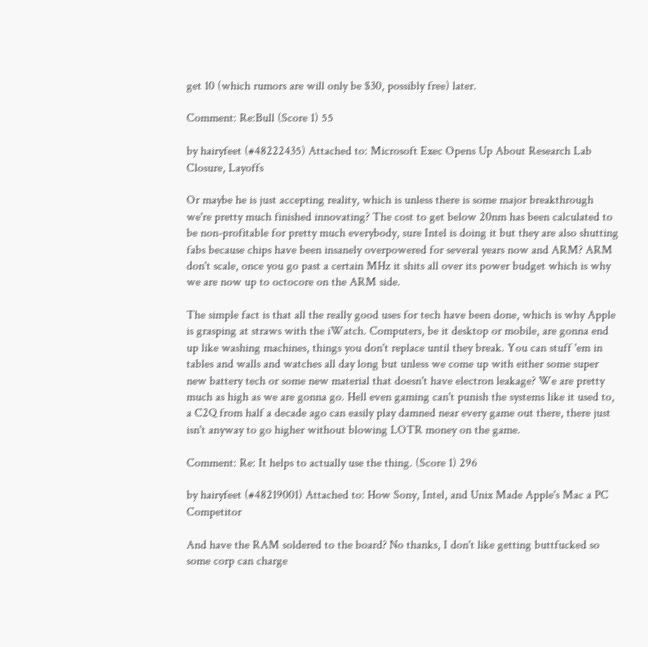get 10 (which rumors are will only be $30, possibly free) later.

Comment: Re:Bull (Score 1) 55

by hairyfeet (#48222435) Attached to: Microsoft Exec Opens Up About Research Lab Closure, Layoffs

Or maybe he is just accepting reality, which is unless there is some major breakthrough we're pretty much finished innovating? The cost to get below 20nm has been calculated to be non-profitable for pretty much everybody, sure Intel is doing it but they are also shutting fabs because chips have been insanely overpowered for several years now and ARM? ARM don't scale, once you go past a certain MHz it shits all over its power budget which is why we are now up to octocore on the ARM side.

The simple fact is that all the really good uses for tech have been done, which is why Apple is grasping at straws with the iWatch. Computers, be it desktop or mobile, are gonna end up like washing machines, things you don't replace until they break. You can stuff 'em in tables and walls and watches all day long but unless we come up with either some super new battery tech or some new material that doesn't have electron leakage? We are pretty much as high as we are gonna go. Hell even gaming can't punish the systems like it used to, a C2Q from half a decade ago can easily play damned near every game out there, there just isn't anyway to go higher without blowing LOTR money on the game.

Comment: Re: It helps to actually use the thing. (Score 1) 296

by hairyfeet (#48219001) Attached to: How Sony, Intel, and Unix Made Apple's Mac a PC Competitor

And have the RAM soldered to the board? No thanks, I don't like getting buttfucked so some corp can charge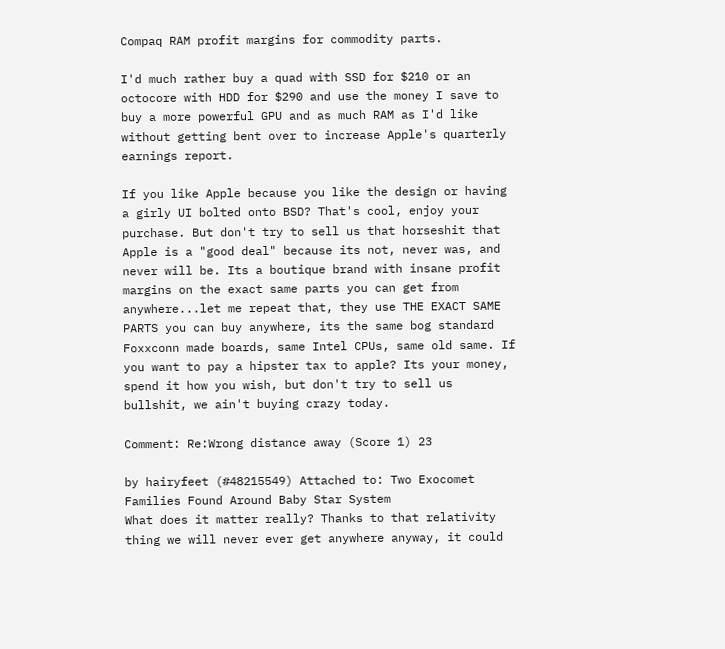Compaq RAM profit margins for commodity parts.

I'd much rather buy a quad with SSD for $210 or an octocore with HDD for $290 and use the money I save to buy a more powerful GPU and as much RAM as I'd like without getting bent over to increase Apple's quarterly earnings report.

If you like Apple because you like the design or having a girly UI bolted onto BSD? That's cool, enjoy your purchase. But don't try to sell us that horseshit that Apple is a "good deal" because its not, never was, and never will be. Its a boutique brand with insane profit margins on the exact same parts you can get from anywhere...let me repeat that, they use THE EXACT SAME PARTS you can buy anywhere, its the same bog standard Foxxconn made boards, same Intel CPUs, same old same. If you want to pay a hipster tax to apple? Its your money, spend it how you wish, but don't try to sell us bullshit, we ain't buying crazy today.

Comment: Re:Wrong distance away (Score 1) 23

by hairyfeet (#48215549) Attached to: Two Exocomet Families Found Around Baby Star System
What does it matter really? Thanks to that relativity thing we will never ever get anywhere anyway, it could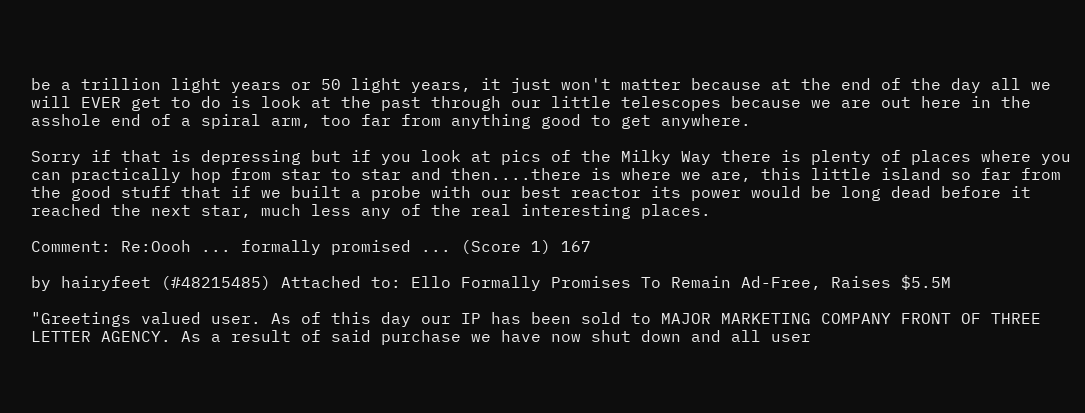be a trillion light years or 50 light years, it just won't matter because at the end of the day all we will EVER get to do is look at the past through our little telescopes because we are out here in the asshole end of a spiral arm, too far from anything good to get anywhere.

Sorry if that is depressing but if you look at pics of the Milky Way there is plenty of places where you can practically hop from star to star and then....there is where we are, this little island so far from the good stuff that if we built a probe with our best reactor its power would be long dead before it reached the next star, much less any of the real interesting places.

Comment: Re:Oooh ... formally promised ... (Score 1) 167

by hairyfeet (#48215485) Attached to: Ello Formally Promises To Remain Ad-Free, Raises $5.5M

"Greetings valued user. As of this day our IP has been sold to MAJOR MARKETING COMPANY FRONT OF THREE LETTER AGENCY. As a result of said purchase we have now shut down and all user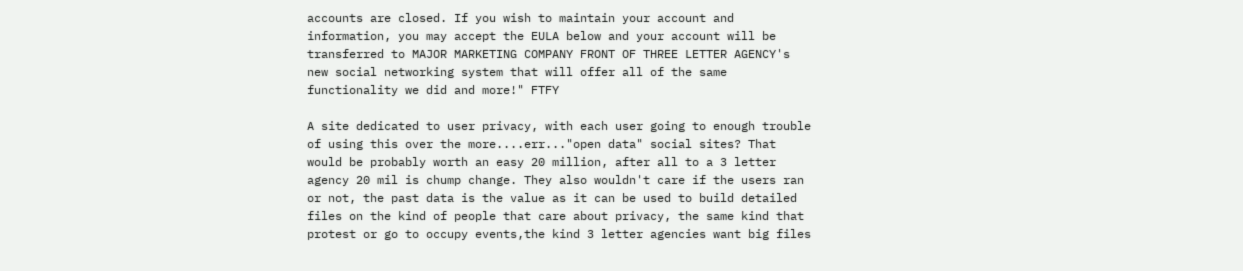accounts are closed. If you wish to maintain your account and information, you may accept the EULA below and your account will be transferred to MAJOR MARKETING COMPANY FRONT OF THREE LETTER AGENCY's new social networking system that will offer all of the same functionality we did and more!" FTFY

A site dedicated to user privacy, with each user going to enough trouble of using this over the more....err..."open data" social sites? That would be probably worth an easy 20 million, after all to a 3 letter agency 20 mil is chump change. They also wouldn't care if the users ran or not, the past data is the value as it can be used to build detailed files on the kind of people that care about privacy, the same kind that protest or go to occupy events,the kind 3 letter agencies want big files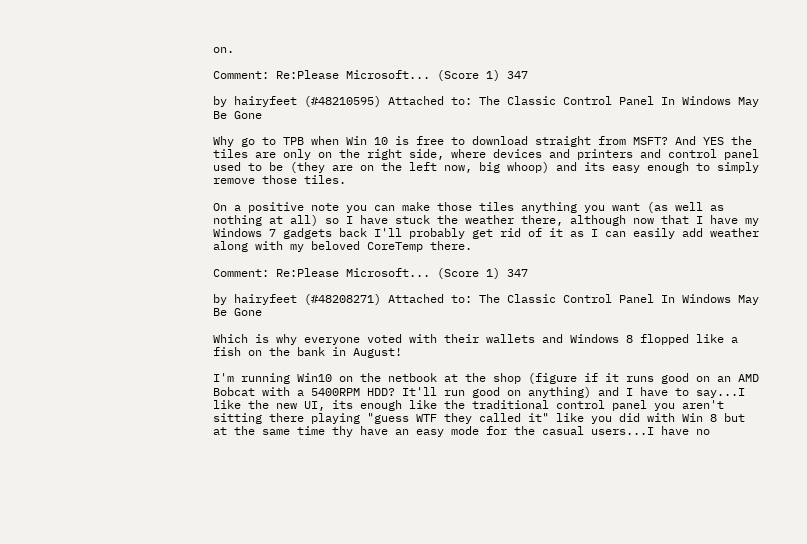on.

Comment: Re:Please Microsoft... (Score 1) 347

by hairyfeet (#48210595) Attached to: The Classic Control Panel In Windows May Be Gone

Why go to TPB when Win 10 is free to download straight from MSFT? And YES the tiles are only on the right side, where devices and printers and control panel used to be (they are on the left now, big whoop) and its easy enough to simply remove those tiles.

On a positive note you can make those tiles anything you want (as well as nothing at all) so I have stuck the weather there, although now that I have my Windows 7 gadgets back I'll probably get rid of it as I can easily add weather along with my beloved CoreTemp there.

Comment: Re:Please Microsoft... (Score 1) 347

by hairyfeet (#48208271) Attached to: The Classic Control Panel In Windows May Be Gone

Which is why everyone voted with their wallets and Windows 8 flopped like a fish on the bank in August!

I'm running Win10 on the netbook at the shop (figure if it runs good on an AMD Bobcat with a 5400RPM HDD? It'll run good on anything) and I have to say...I like the new UI, its enough like the traditional control panel you aren't sitting there playing "guess WTF they called it" like you did with Win 8 but at the same time thy have an easy mode for the casual users...I have no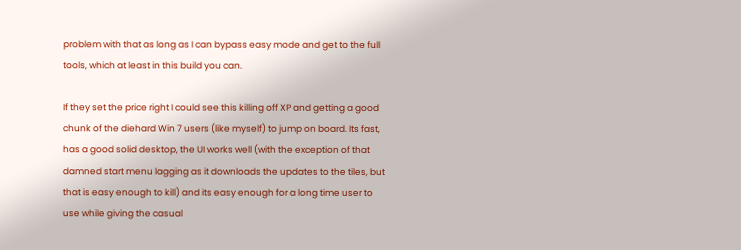problem with that as long as I can bypass easy mode and get to the full tools, which at least in this build you can.

If they set the price right I could see this killing off XP and getting a good chunk of the diehard Win 7 users (like myself) to jump on board. Its fast, has a good solid desktop, the UI works well (with the exception of that damned start menu lagging as it downloads the updates to the tiles, but that is easy enough to kill) and its easy enough for a long time user to use while giving the casual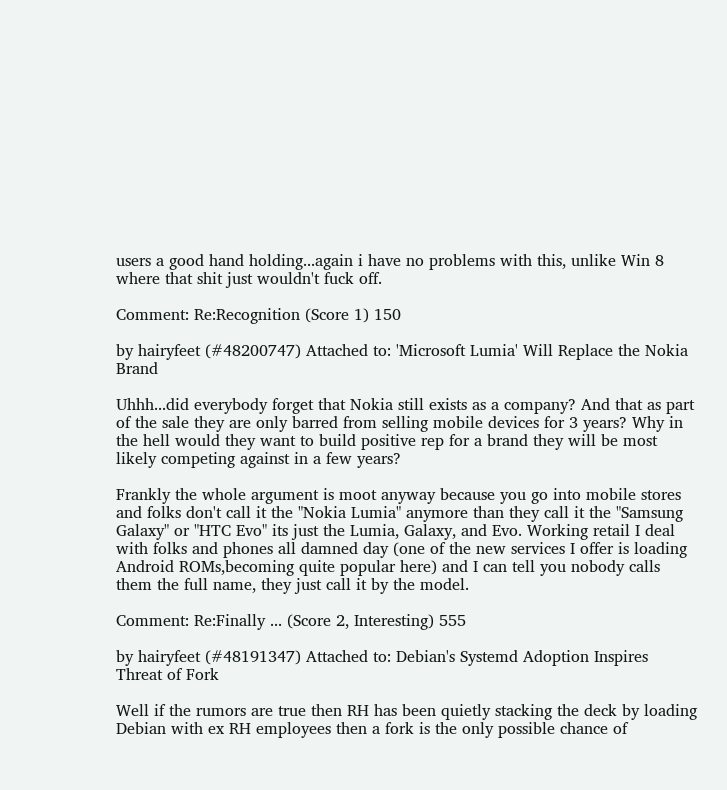users a good hand holding...again i have no problems with this, unlike Win 8 where that shit just wouldn't fuck off.

Comment: Re:Recognition (Score 1) 150

by hairyfeet (#48200747) Attached to: 'Microsoft Lumia' Will Replace the Nokia Brand

Uhhh...did everybody forget that Nokia still exists as a company? And that as part of the sale they are only barred from selling mobile devices for 3 years? Why in the hell would they want to build positive rep for a brand they will be most likely competing against in a few years?

Frankly the whole argument is moot anyway because you go into mobile stores and folks don't call it the "Nokia Lumia" anymore than they call it the "Samsung Galaxy" or "HTC Evo" its just the Lumia, Galaxy, and Evo. Working retail I deal with folks and phones all damned day (one of the new services I offer is loading Android ROMs,becoming quite popular here) and I can tell you nobody calls them the full name, they just call it by the model.

Comment: Re:Finally ... (Score 2, Interesting) 555

by hairyfeet (#48191347) Attached to: Debian's Systemd Adoption Inspires Threat of Fork

Well if the rumors are true then RH has been quietly stacking the deck by loading Debian with ex RH employees then a fork is the only possible chance of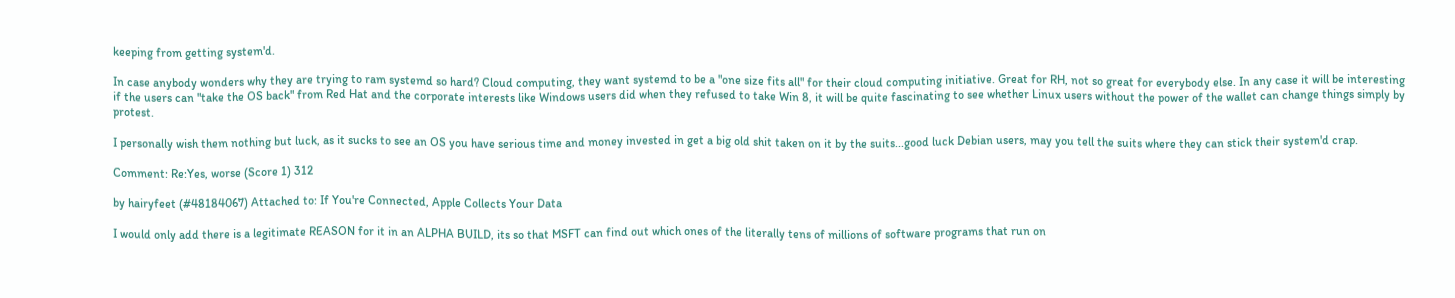keeping from getting system'd.

In case anybody wonders why they are trying to ram systemd so hard? Cloud computing, they want systemd to be a "one size fits all" for their cloud computing initiative. Great for RH, not so great for everybody else. In any case it will be interesting if the users can "take the OS back" from Red Hat and the corporate interests like Windows users did when they refused to take Win 8, it will be quite fascinating to see whether Linux users without the power of the wallet can change things simply by protest.

I personally wish them nothing but luck, as it sucks to see an OS you have serious time and money invested in get a big old shit taken on it by the suits...good luck Debian users, may you tell the suits where they can stick their system'd crap.

Comment: Re:Yes, worse (Score 1) 312

by hairyfeet (#48184067) Attached to: If You're Connected, Apple Collects Your Data

I would only add there is a legitimate REASON for it in an ALPHA BUILD, its so that MSFT can find out which ones of the literally tens of millions of software programs that run on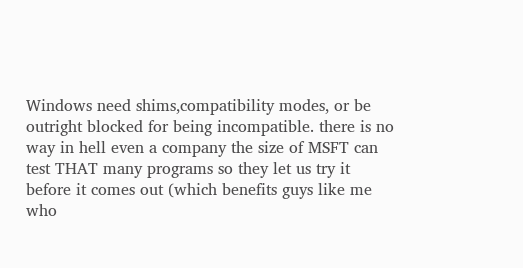Windows need shims,compatibility modes, or be outright blocked for being incompatible. there is no way in hell even a company the size of MSFT can test THAT many programs so they let us try it before it comes out (which benefits guys like me who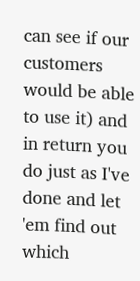can see if our customers would be able to use it) and in return you do just as I've done and let 'em find out which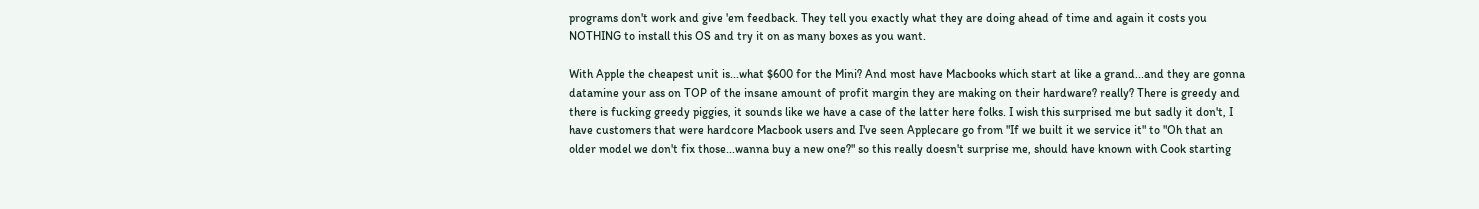programs don't work and give 'em feedback. They tell you exactly what they are doing ahead of time and again it costs you NOTHING to install this OS and try it on as many boxes as you want.

With Apple the cheapest unit is...what $600 for the Mini? And most have Macbooks which start at like a grand...and they are gonna datamine your ass on TOP of the insane amount of profit margin they are making on their hardware? really? There is greedy and there is fucking greedy piggies, it sounds like we have a case of the latter here folks. I wish this surprised me but sadly it don't, I have customers that were hardcore Macbook users and I've seen Applecare go from "If we built it we service it" to "Oh that an older model we don't fix those...wanna buy a new one?" so this really doesn't surprise me, should have known with Cook starting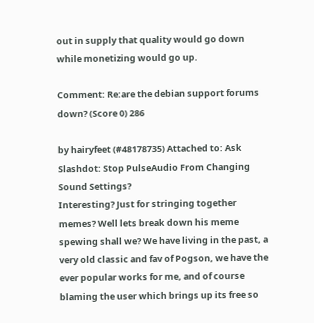out in supply that quality would go down while monetizing would go up.

Comment: Re:are the debian support forums down? (Score 0) 286

by hairyfeet (#48178735) Attached to: Ask Slashdot: Stop PulseAudio From Changing Sound Settings?
Interesting? Just for stringing together memes? Well lets break down his meme spewing shall we? We have living in the past, a very old classic and fav of Pogson, we have the ever popular works for me, and of course blaming the user which brings up its free so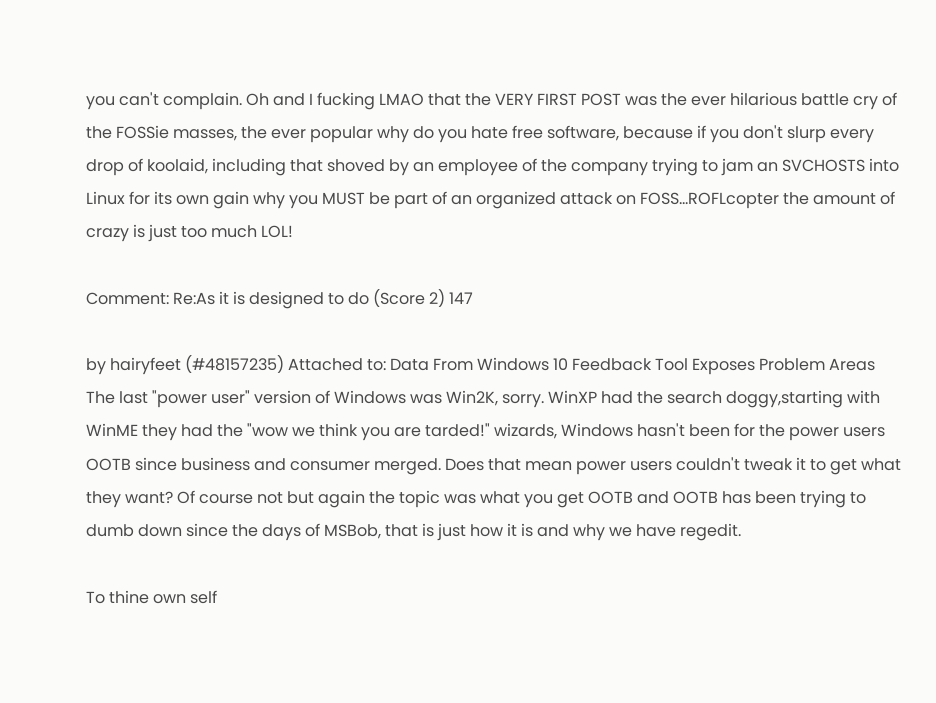you can't complain. Oh and I fucking LMAO that the VERY FIRST POST was the ever hilarious battle cry of the FOSSie masses, the ever popular why do you hate free software, because if you don't slurp every drop of koolaid, including that shoved by an employee of the company trying to jam an SVCHOSTS into Linux for its own gain why you MUST be part of an organized attack on FOSS...ROFLcopter the amount of crazy is just too much LOL!

Comment: Re:As it is designed to do (Score 2) 147

by hairyfeet (#48157235) Attached to: Data From Windows 10 Feedback Tool Exposes Problem Areas
The last "power user" version of Windows was Win2K, sorry. WinXP had the search doggy,starting with WinME they had the "wow we think you are tarded!" wizards, Windows hasn't been for the power users OOTB since business and consumer merged. Does that mean power users couldn't tweak it to get what they want? Of course not but again the topic was what you get OOTB and OOTB has been trying to dumb down since the days of MSBob, that is just how it is and why we have regedit.

To thine own self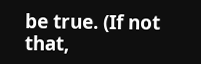be true. (If not that,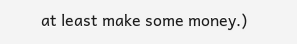at least make some money.)